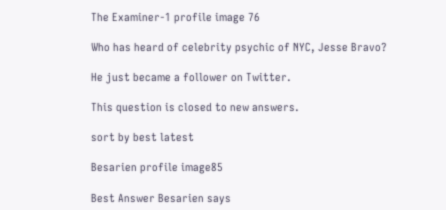The Examiner-1 profile image 76

Who has heard of celebrity psychic of NYC, Jesse Bravo?

He just became a follower on Twitter.

This question is closed to new answers.

sort by best latest

Besarien profile image85

Best Answer Besarien says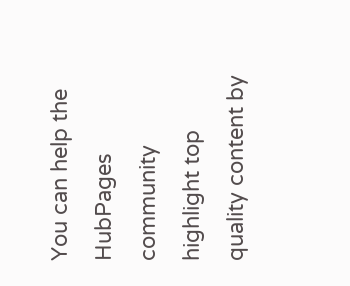You can help the HubPages community highlight top quality content by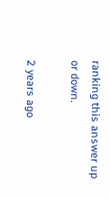ranking this answer up or down.

2 years ago